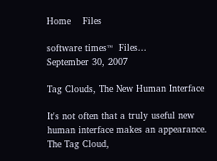Home    Files

software times™  Files...
September 30, 2007

Tag Clouds, The New Human Interface

It's not often that a truly useful new human interface makes an appearance. The Tag Cloud,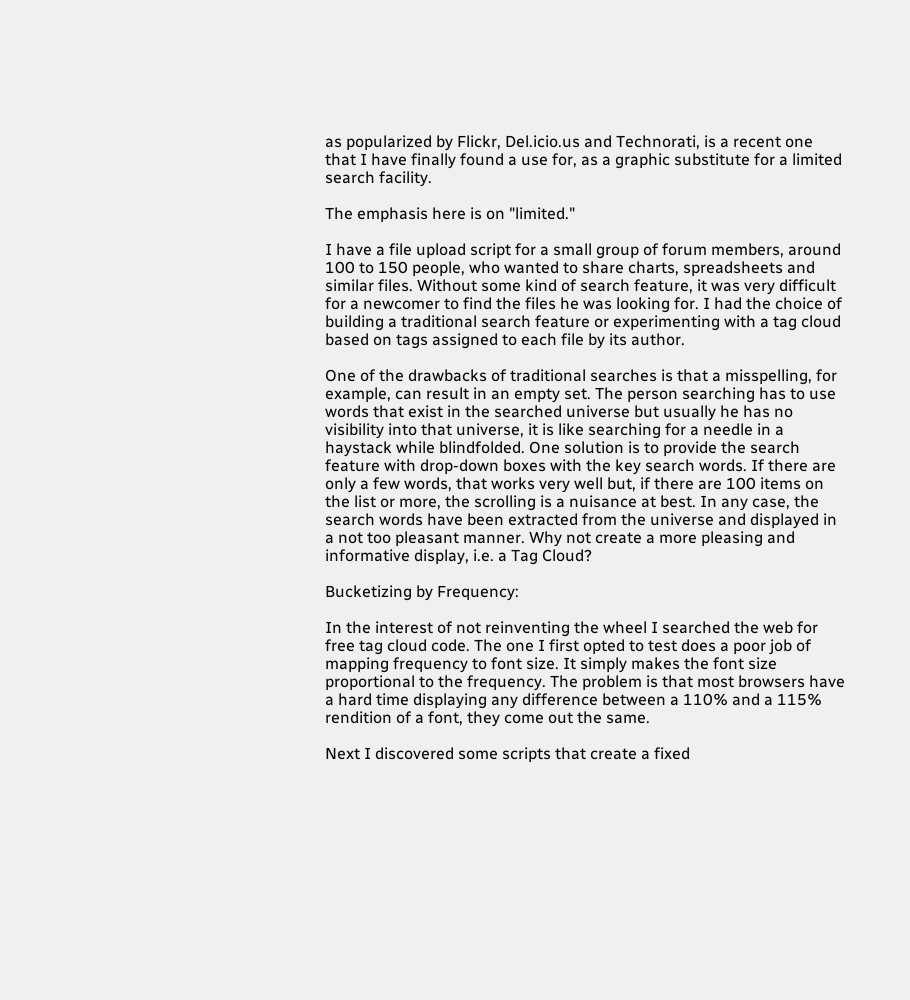as popularized by Flickr, Del.icio.us and Technorati, is a recent one that I have finally found a use for, as a graphic substitute for a limited search facility.

The emphasis here is on "limited."

I have a file upload script for a small group of forum members, around 100 to 150 people, who wanted to share charts, spreadsheets and similar files. Without some kind of search feature, it was very difficult for a newcomer to find the files he was looking for. I had the choice of building a traditional search feature or experimenting with a tag cloud based on tags assigned to each file by its author.

One of the drawbacks of traditional searches is that a misspelling, for example, can result in an empty set. The person searching has to use words that exist in the searched universe but usually he has no visibility into that universe, it is like searching for a needle in a haystack while blindfolded. One solution is to provide the search feature with drop-down boxes with the key search words. If there are only a few words, that works very well but, if there are 100 items on the list or more, the scrolling is a nuisance at best. In any case, the search words have been extracted from the universe and displayed in a not too pleasant manner. Why not create a more pleasing and informative display, i.e. a Tag Cloud?

Bucketizing by Frequency:

In the interest of not reinventing the wheel I searched the web for free tag cloud code. The one I first opted to test does a poor job of mapping frequency to font size. It simply makes the font size proportional to the frequency. The problem is that most browsers have a hard time displaying any difference between a 110% and a 115% rendition of a font, they come out the same.

Next I discovered some scripts that create a fixed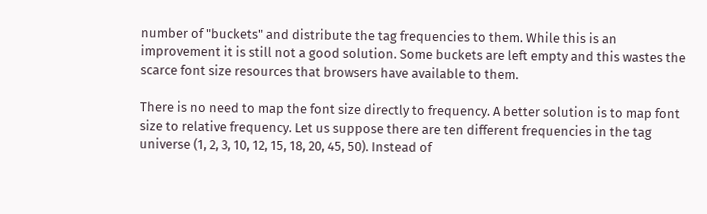number of "buckets" and distribute the tag frequencies to them. While this is an improvement it is still not a good solution. Some buckets are left empty and this wastes the scarce font size resources that browsers have available to them.

There is no need to map the font size directly to frequency. A better solution is to map font size to relative frequency. Let us suppose there are ten different frequencies in the tag universe (1, 2, 3, 10, 12, 15, 18, 20, 45, 50). Instead of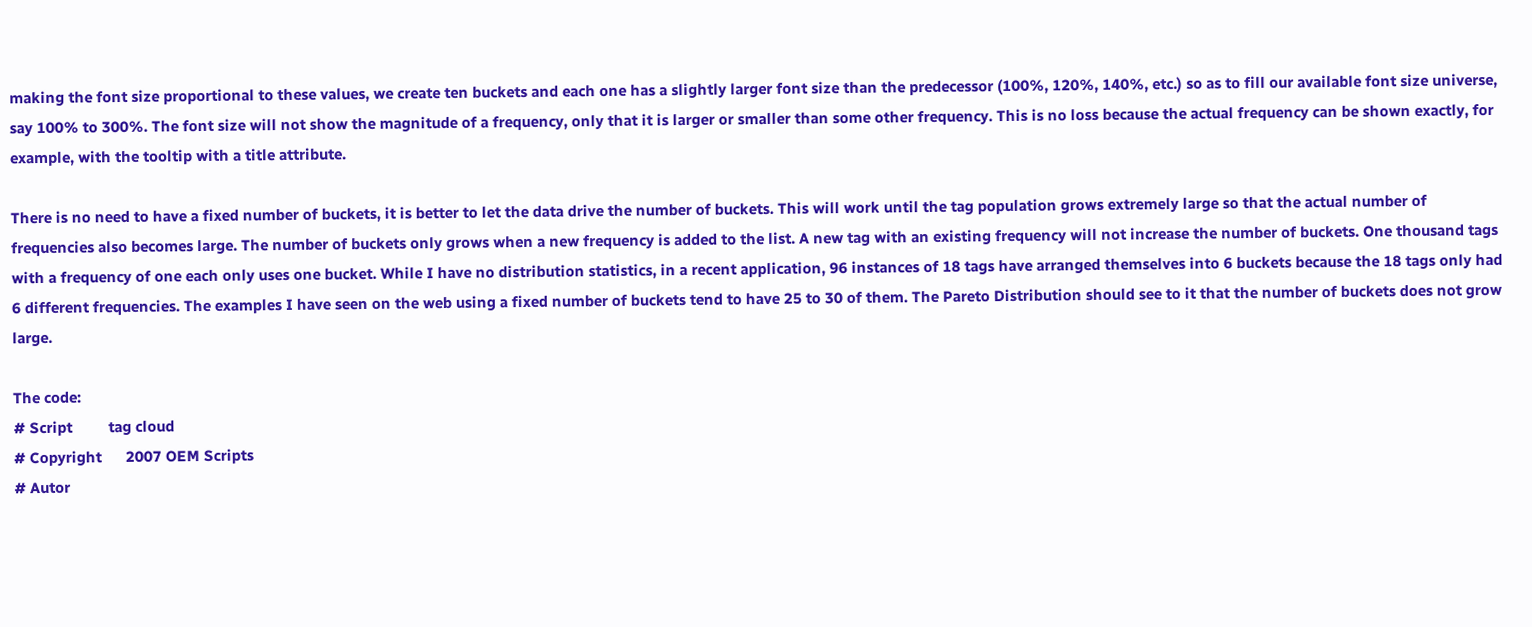making the font size proportional to these values, we create ten buckets and each one has a slightly larger font size than the predecessor (100%, 120%, 140%, etc.) so as to fill our available font size universe, say 100% to 300%. The font size will not show the magnitude of a frequency, only that it is larger or smaller than some other frequency. This is no loss because the actual frequency can be shown exactly, for example, with the tooltip with a title attribute.

There is no need to have a fixed number of buckets, it is better to let the data drive the number of buckets. This will work until the tag population grows extremely large so that the actual number of frequencies also becomes large. The number of buckets only grows when a new frequency is added to the list. A new tag with an existing frequency will not increase the number of buckets. One thousand tags with a frequency of one each only uses one bucket. While I have no distribution statistics, in a recent application, 96 instances of 18 tags have arranged themselves into 6 buckets because the 18 tags only had 6 different frequencies. The examples I have seen on the web using a fixed number of buckets tend to have 25 to 30 of them. The Pareto Distribution should see to it that the number of buckets does not grow large.

The code:
# Script         tag cloud
# Copyright      2007 OEM Scripts
# Autor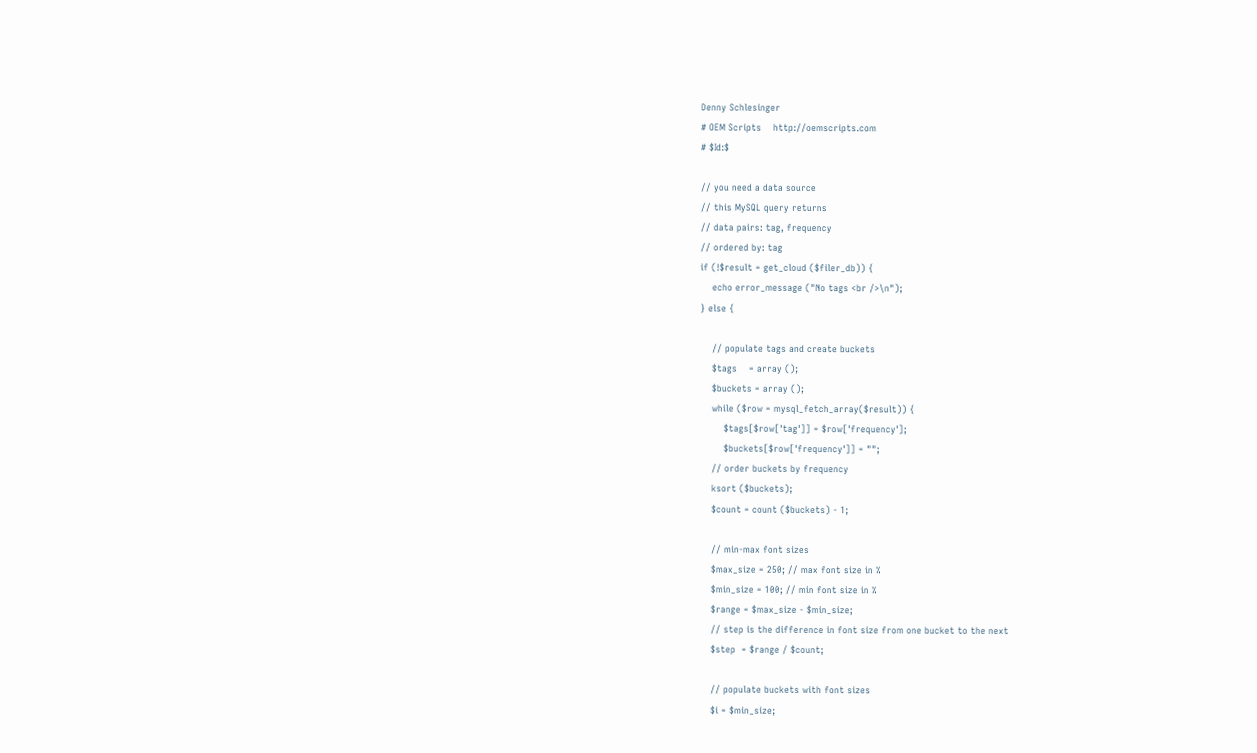Denny Schlesinger
# OEM Scripts    http://oemscripts.com
# $Id:$

// you need a data source
// this MySQL query returns
// data pairs: tag, frequency
// ordered by: tag
if (!$result = get_cloud ($filer_db)) {
    echo error_message ("No tags <br />\n");
} else {

    // populate tags and create buckets
    $tags    = array ();
    $buckets = array ();
    while ($row = mysql_fetch_array($result)) {
        $tags[$row['tag']] = $row['frequency'];
        $buckets[$row['frequency']] = "";
    // order buckets by frequency
    ksort ($buckets);
    $count = count ($buckets) - 1;

    // min-max font sizes
    $max_size = 250; // max font size in %
    $min_size = 100; // min font size in %
    $range = $max_size - $min_size;
    // step is the difference in font size from one bucket to the next
    $step  = $range / $count;

    // populate buckets with font sizes
    $i = $min_size;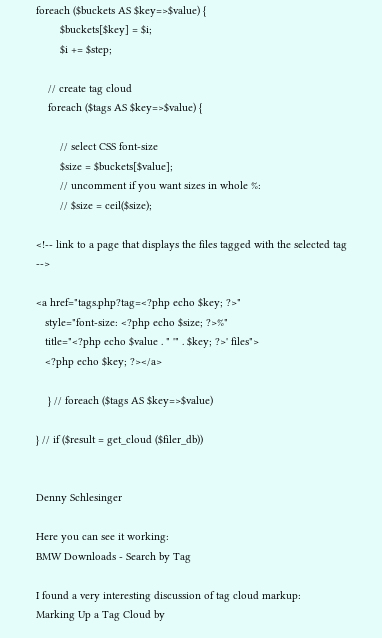foreach ($buckets AS $key=>$value) {
        $buckets[$key] = $i;
        $i += $step;

    // create tag cloud
    foreach ($tags AS $key=>$value) {

        // select CSS font-size
        $size = $buckets[$value];
        // uncomment if you want sizes in whole %:
        // $size = ceil($size);

<!-- link to a page that displays the files tagged with the selected tag -->

<a href="tags.php?tag=<?php echo $key; ?>"
   style="font-size: <?php echo $size; ?>%"
   title="<?php echo $value . " '" . $key; ?>' files">
   <?php echo $key; ?></a>

    } // foreach ($tags AS $key=>$value)

} // if ($result = get_cloud ($filer_db))


Denny Schlesinger

Here you can see it working:
BMW Downloads - Search by Tag

I found a very interesting discussion of tag cloud markup:
Marking Up a Tag Cloud by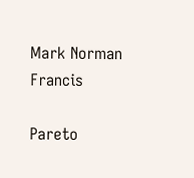Mark Norman Francis

Pareto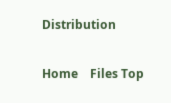Distribution

Home    Files Top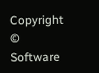Copyright © Software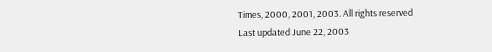Times, 2000, 2001, 2003. All rights reserved
Last updated June 22, 2003